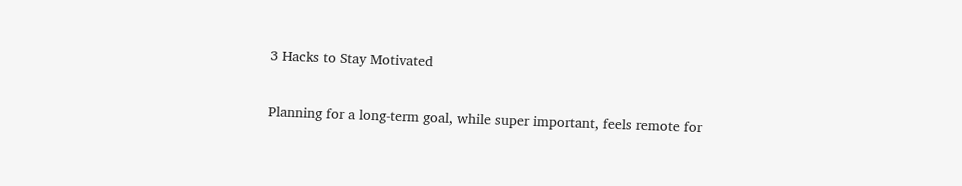3 Hacks to Stay Motivated

Planning for a long-term goal, while super important, feels remote for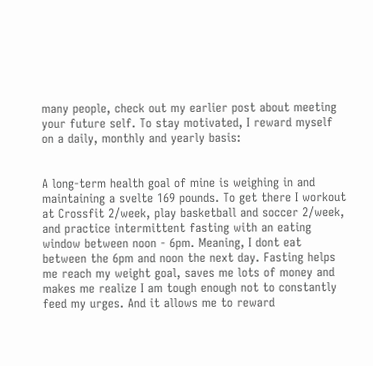many people, check out my earlier post about meeting your future self. To stay motivated, I reward myself on a daily, monthly and yearly basis:


A long-term health goal of mine is weighing in and maintaining a svelte 169 pounds. To get there I workout at Crossfit 2/week, play basketball and soccer 2/week, and practice intermittent fasting with an eating window between noon - 6pm. Meaning, I dont eat between the 6pm and noon the next day. Fasting helps me reach my weight goal, saves me lots of money and makes me realize I am tough enough not to constantly feed my urges. And it allows me to reward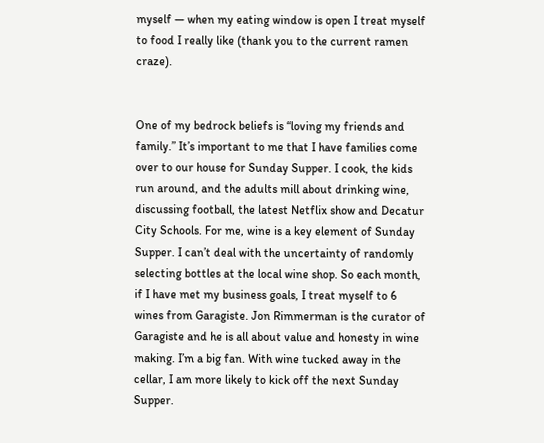myself — when my eating window is open I treat myself to food I really like (thank you to the current ramen craze).


One of my bedrock beliefs is “loving my friends and family.” It’s important to me that I have families come over to our house for Sunday Supper. I cook, the kids run around, and the adults mill about drinking wine, discussing football, the latest Netflix show and Decatur City Schools. For me, wine is a key element of Sunday Supper. I can’t deal with the uncertainty of randomly selecting bottles at the local wine shop. So each month, if I have met my business goals, I treat myself to 6 wines from Garagiste. Jon Rimmerman is the curator of Garagiste and he is all about value and honesty in wine making. I’m a big fan. With wine tucked away in the cellar, I am more likely to kick off the next Sunday Supper.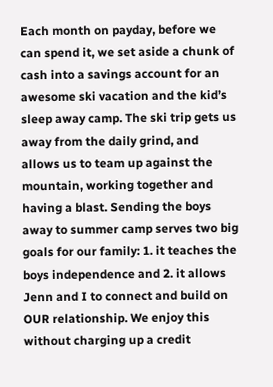Each month on payday, before we can spend it, we set aside a chunk of cash into a savings account for an awesome ski vacation and the kid’s sleep away camp. The ski trip gets us away from the daily grind, and allows us to team up against the mountain, working together and having a blast. Sending the boys away to summer camp serves two big goals for our family: 1. it teaches the boys independence and 2. it allows Jenn and I to connect and build on OUR relationship. We enjoy this without charging up a credit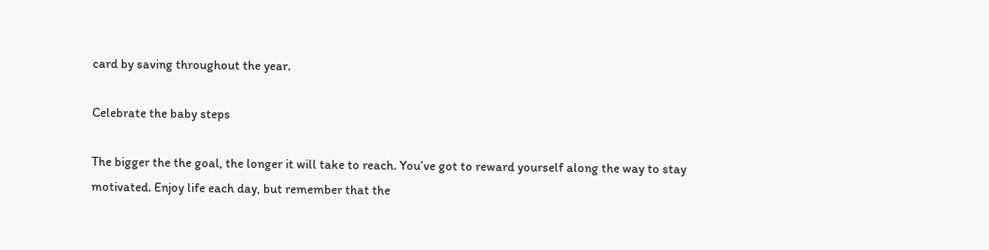card by saving throughout the year.

Celebrate the baby steps

The bigger the the goal, the longer it will take to reach. You’ve got to reward yourself along the way to stay motivated. Enjoy life each day, but remember that the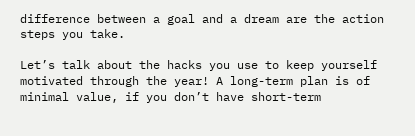difference between a goal and a dream are the action steps you take.

Let’s talk about the hacks you use to keep yourself motivated through the year! A long-term plan is of minimal value, if you don’t have short-term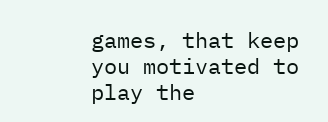games, that keep you motivated to play the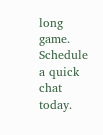long game. Schedule a quick chat today.